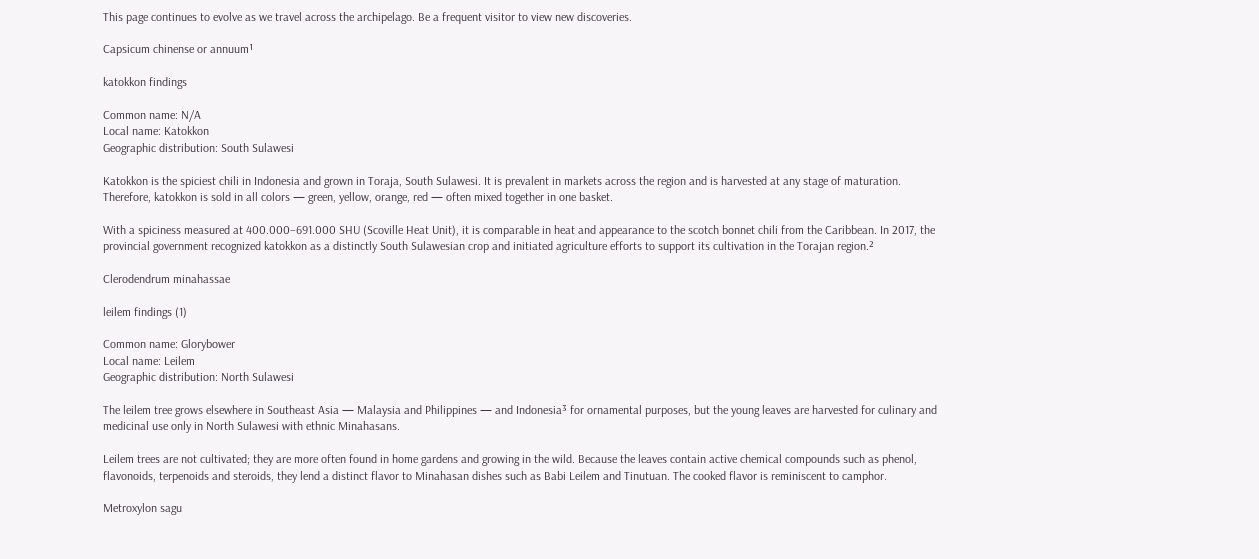This page continues to evolve as we travel across the archipelago. Be a frequent visitor to view new discoveries.

Capsicum chinense or annuum¹

katokkon findings

Common name: N/A
Local name: Katokkon
Geographic distribution: South Sulawesi

Katokkon is the spiciest chili in Indonesia and grown in Toraja, South Sulawesi. It is prevalent in markets across the region and is harvested at any stage of maturation. Therefore, katokkon is sold in all colors — green, yellow, orange, red — often mixed together in one basket.

With a spiciness measured at 400.000–691.000 SHU (Scoville Heat Unit), it is comparable in heat and appearance to the scotch bonnet chili from the Caribbean. In 2017, the provincial government recognized katokkon as a distinctly South Sulawesian crop and initiated agriculture efforts to support its cultivation in the Torajan region.²

Clerodendrum minahassae

leilem findings (1)

Common name: Glorybower
Local name: Leilem
Geographic distribution: North Sulawesi

The leilem tree grows elsewhere in Southeast Asia — Malaysia and Philippines — and Indonesia³ for ornamental purposes, but the young leaves are harvested for culinary and medicinal use only in North Sulawesi with ethnic Minahasans.

Leilem trees are not cultivated; they are more often found in home gardens and growing in the wild. Because the leaves contain active chemical compounds such as phenol, flavonoids, terpenoids and steroids, they lend a distinct flavor to Minahasan dishes such as Babi Leilem and Tinutuan. The cooked flavor is reminiscent to camphor.

Metroxylon sagu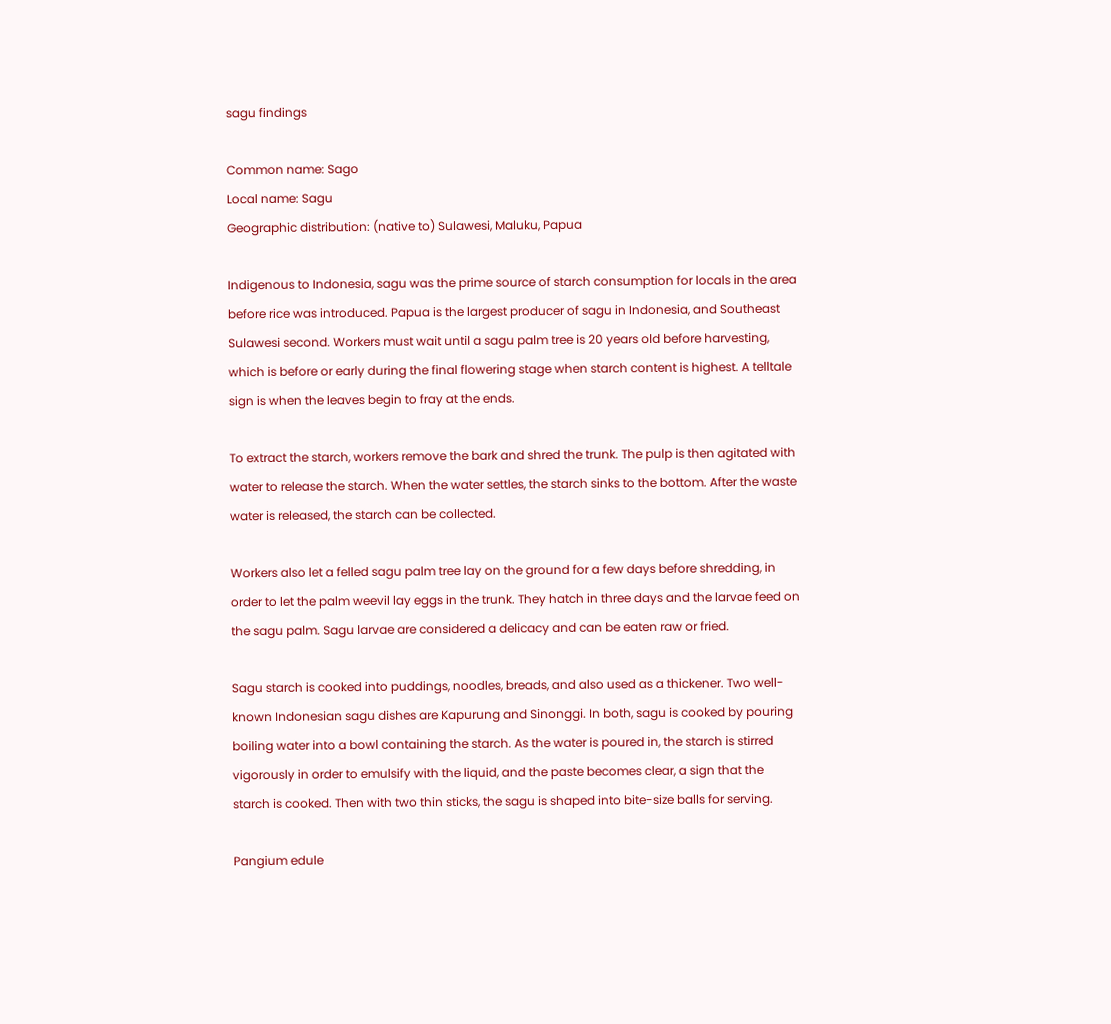sagu findings

Common name: Sago
Local name: Sagu
Geographic distribution: (native to) Sulawesi, Maluku, Papua

Indigenous to Indonesia, sagu was the prime source of starch consumption for locals in the area before rice was introduced. Papua is the largest producer of sagu in Indonesia, and Southeast Sulawesi second. Workers must wait until a sagu palm tree is 20 years old before harvesting, which is before or early during the final flowering stage when starch content is highest. A telltale sign is when the leaves begin to fray at the ends.

To extract the starch, workers remove the bark and shred the trunk. The pulp is then agitated with water to release the starch. When the water settles, the starch sinks to the bottom. After the waste water is released, the starch can be collected.

Workers also let a felled sagu palm tree lay on the ground for a few days before shredding, in order to let the palm weevil lay eggs in the trunk. They hatch in three days and the larvae feed on the sagu palm. Sagu larvae are considered a delicacy and can be eaten raw or fried.

Sagu starch is cooked into puddings, noodles, breads, and also used as a thickener. Two well-known Indonesian sagu dishes are Kapurung and Sinonggi. In both, sagu is cooked by pouring boiling water into a bowl containing the starch. As the water is poured in, the starch is stirred vigorously in order to emulsify with the liquid, and the paste becomes clear, a sign that the starch is cooked. Then with two thin sticks, the sagu is shaped into bite-size balls for serving.

Pangium edule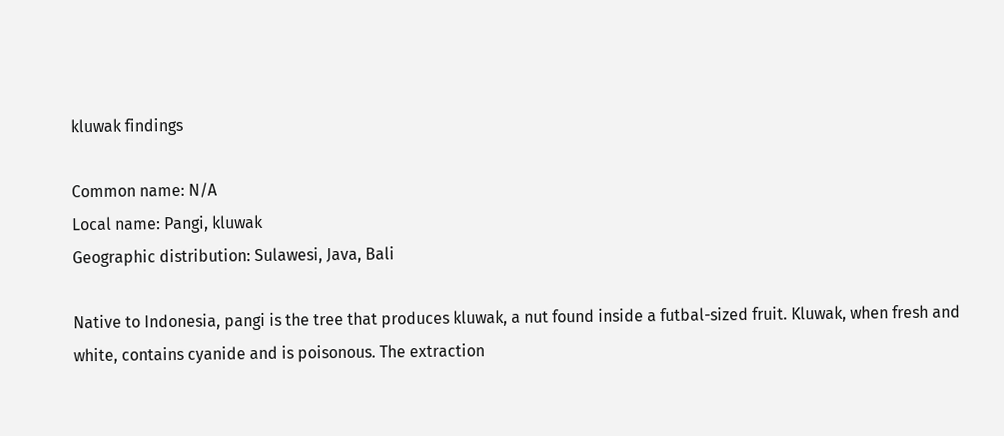kluwak findings

Common name: N/A
Local name: Pangi, kluwak
Geographic distribution: Sulawesi, Java, Bali

Native to Indonesia, pangi is the tree that produces kluwak, a nut found inside a futbal-sized fruit. Kluwak, when fresh and white, contains cyanide and is poisonous. The extraction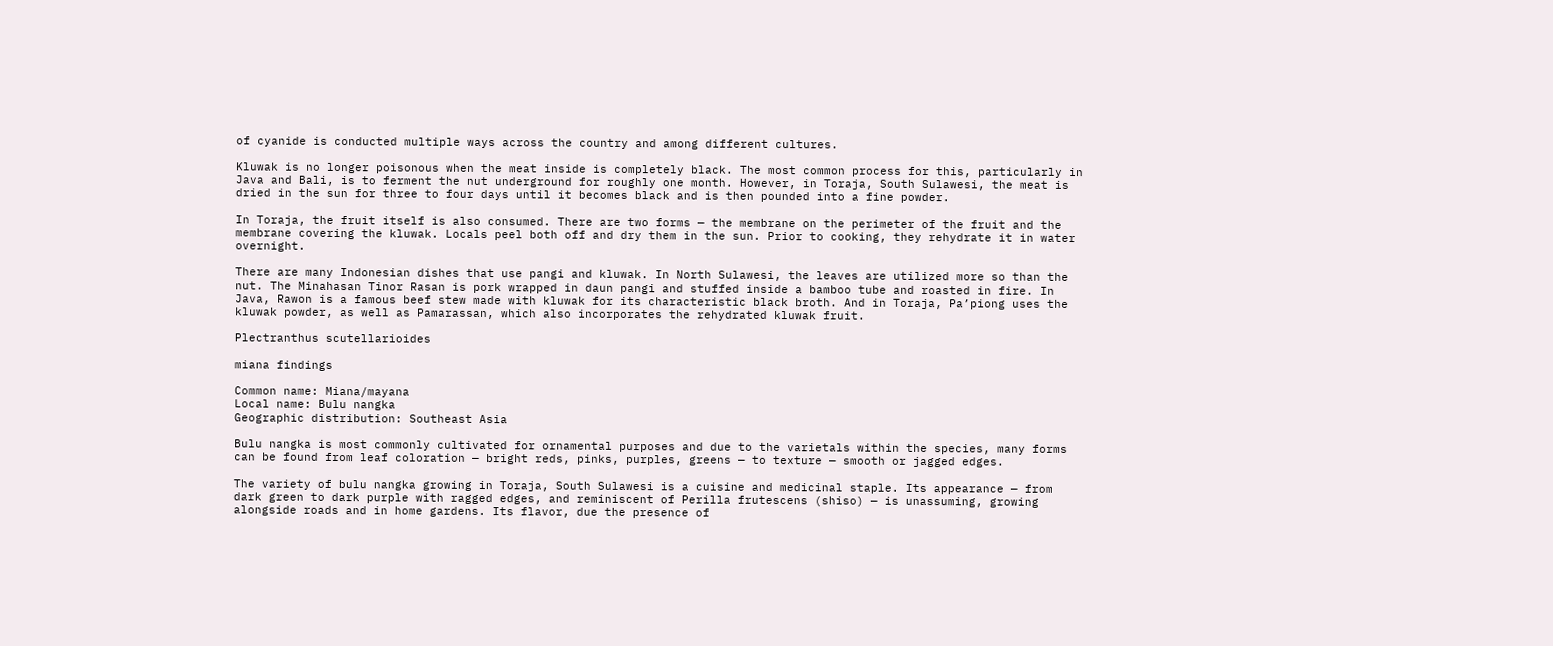of cyanide is conducted multiple ways across the country and among different cultures.

Kluwak is no longer poisonous when the meat inside is completely black. The most common process for this, particularly in Java and Bali, is to ferment the nut underground for roughly one month. However, in Toraja, South Sulawesi, the meat is dried in the sun for three to four days until it becomes black and is then pounded into a fine powder.

In Toraja, the fruit itself is also consumed. There are two forms — the membrane on the perimeter of the fruit and the membrane covering the kluwak. Locals peel both off and dry them in the sun. Prior to cooking, they rehydrate it in water overnight.

There are many Indonesian dishes that use pangi and kluwak. In North Sulawesi, the leaves are utilized more so than the nut. The Minahasan Tinor Rasan is pork wrapped in daun pangi and stuffed inside a bamboo tube and roasted in fire. In Java, Rawon is a famous beef stew made with kluwak for its characteristic black broth. And in Toraja, Pa’piong uses the kluwak powder, as well as Pamarassan, which also incorporates the rehydrated kluwak fruit.

Plectranthus scutellarioides

miana findings

Common name: Miana/mayana
Local name: Bulu nangka
Geographic distribution: Southeast Asia

Bulu nangka is most commonly cultivated for ornamental purposes and due to the varietals within the species, many forms can be found from leaf coloration — bright reds, pinks, purples, greens — to texture — smooth or jagged edges.

The variety of bulu nangka growing in Toraja, South Sulawesi is a cuisine and medicinal staple. Its appearance — from dark green to dark purple with ragged edges, and reminiscent of Perilla frutescens (shiso) — is unassuming, growing alongside roads and in home gardens. Its flavor, due the presence of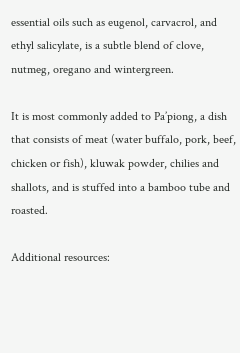essential oils such as eugenol, carvacrol, and ethyl salicylate, is a subtle blend of clove, nutmeg, oregano and wintergreen.

It is most commonly added to Pa’piong, a dish that consists of meat (water buffalo, pork, beef, chicken or fish), kluwak powder, chilies and shallots, and is stuffed into a bamboo tube and roasted.

Additional resources: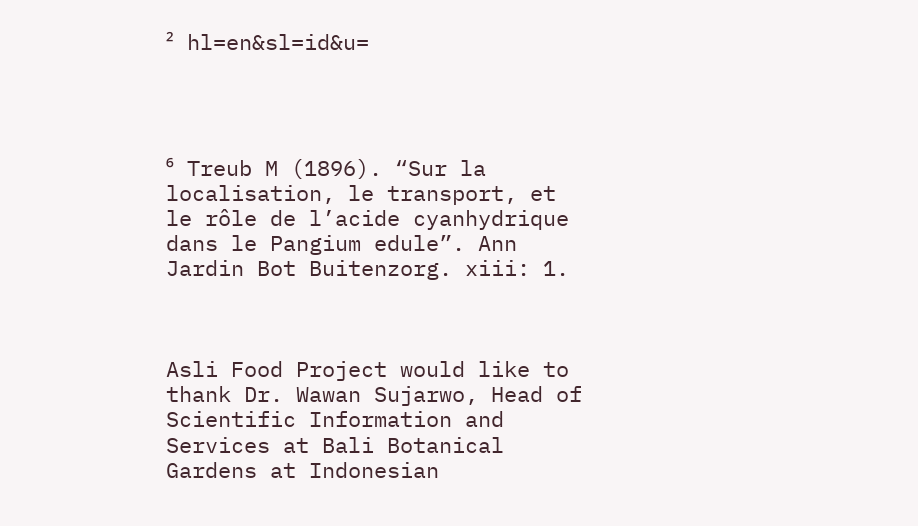² hl=en&sl=id&u=




⁶ Treub M (1896). “Sur la localisation, le transport, et le rôle de l’acide cyanhydrique dans le Pangium edule”. Ann Jardin Bot Buitenzorg. xiii: 1.



Asli Food Project would like to thank Dr. Wawan Sujarwo, Head of Scientific Information and Services at Bali Botanical Gardens at Indonesian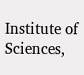Institute of Sciences,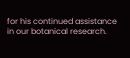for his continued assistance in our botanical research.